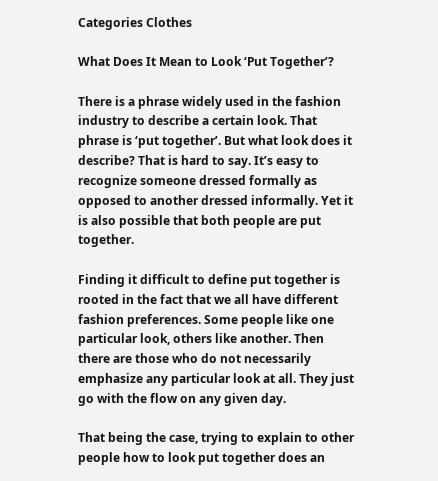Categories Clothes

What Does It Mean to Look ‘Put Together’?

There is a phrase widely used in the fashion industry to describe a certain look. That phrase is ‘put together’. But what look does it describe? That is hard to say. It’s easy to recognize someone dressed formally as opposed to another dressed informally. Yet it is also possible that both people are put together.

Finding it difficult to define put together is rooted in the fact that we all have different fashion preferences. Some people like one particular look, others like another. Then there are those who do not necessarily emphasize any particular look at all. They just go with the flow on any given day.

That being the case, trying to explain to other people how to look put together does an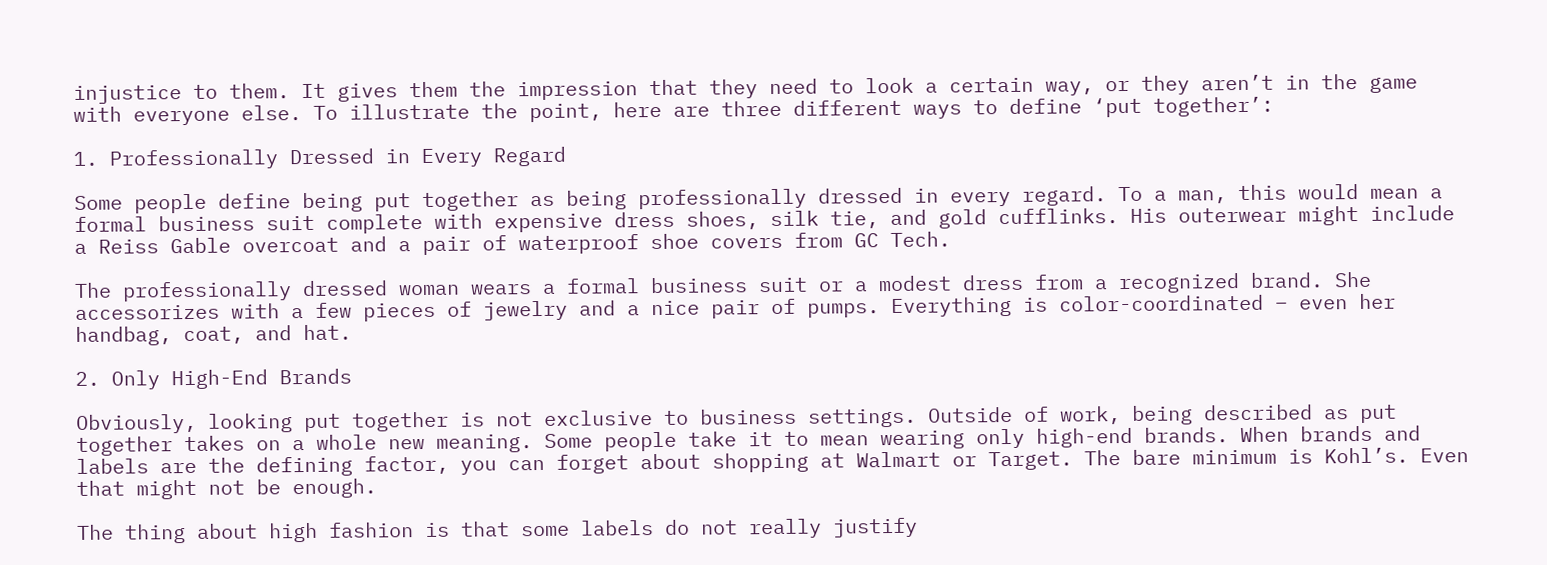injustice to them. It gives them the impression that they need to look a certain way, or they aren’t in the game with everyone else. To illustrate the point, here are three different ways to define ‘put together’:

1. Professionally Dressed in Every Regard

Some people define being put together as being professionally dressed in every regard. To a man, this would mean a formal business suit complete with expensive dress shoes, silk tie, and gold cufflinks. His outerwear might include a Reiss Gable overcoat and a pair of waterproof shoe covers from GC Tech.

The professionally dressed woman wears a formal business suit or a modest dress from a recognized brand. She accessorizes with a few pieces of jewelry and a nice pair of pumps. Everything is color-coordinated – even her handbag, coat, and hat.

2. Only High-End Brands

Obviously, looking put together is not exclusive to business settings. Outside of work, being described as put together takes on a whole new meaning. Some people take it to mean wearing only high-end brands. When brands and labels are the defining factor, you can forget about shopping at Walmart or Target. The bare minimum is Kohl’s. Even that might not be enough.

The thing about high fashion is that some labels do not really justify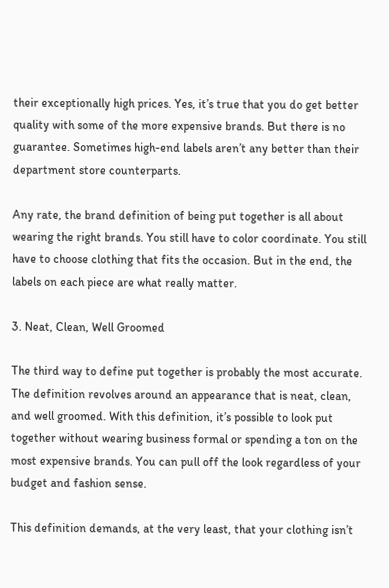their exceptionally high prices. Yes, it’s true that you do get better quality with some of the more expensive brands. But there is no guarantee. Sometimes high-end labels aren’t any better than their department store counterparts.

Any rate, the brand definition of being put together is all about wearing the right brands. You still have to color coordinate. You still have to choose clothing that fits the occasion. But in the end, the labels on each piece are what really matter.

3. Neat, Clean, Well Groomed

The third way to define put together is probably the most accurate. The definition revolves around an appearance that is neat, clean, and well groomed. With this definition, it’s possible to look put together without wearing business formal or spending a ton on the most expensive brands. You can pull off the look regardless of your budget and fashion sense.

This definition demands, at the very least, that your clothing isn’t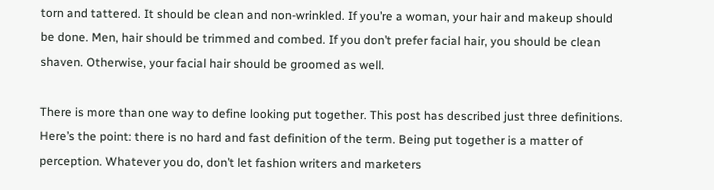torn and tattered. It should be clean and non-wrinkled. If you’re a woman, your hair and makeup should be done. Men, hair should be trimmed and combed. If you don’t prefer facial hair, you should be clean shaven. Otherwise, your facial hair should be groomed as well.

There is more than one way to define looking put together. This post has described just three definitions. Here’s the point: there is no hard and fast definition of the term. Being put together is a matter of perception. Whatever you do, don’t let fashion writers and marketers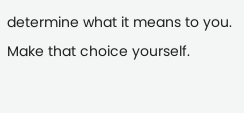determine what it means to you. Make that choice yourself.